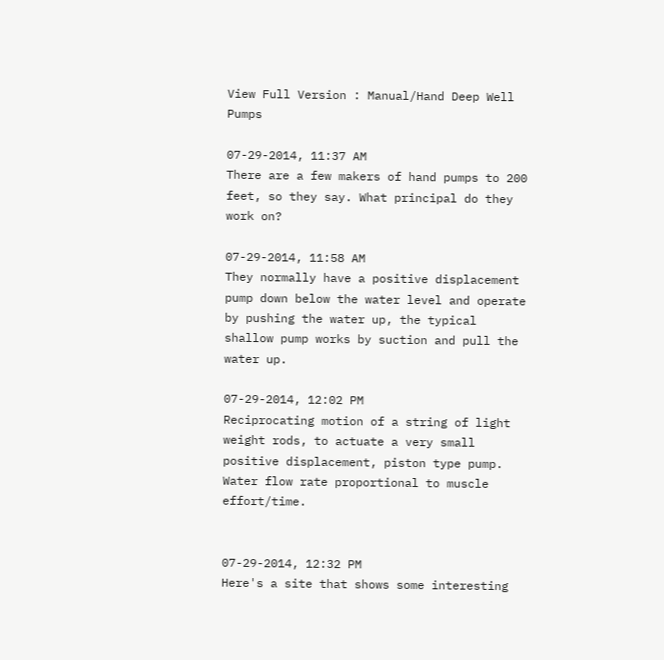View Full Version : Manual/Hand Deep Well Pumps

07-29-2014, 11:37 AM
There are a few makers of hand pumps to 200 feet, so they say. What principal do they work on?

07-29-2014, 11:58 AM
They normally have a positive displacement pump down below the water level and operate by pushing the water up, the typical shallow pump works by suction and pull the water up.

07-29-2014, 12:02 PM
Reciprocating motion of a string of light weight rods, to actuate a very small positive displacement, piston type pump. Water flow rate proportional to muscle effort/time.


07-29-2014, 12:32 PM
Here's a site that shows some interesting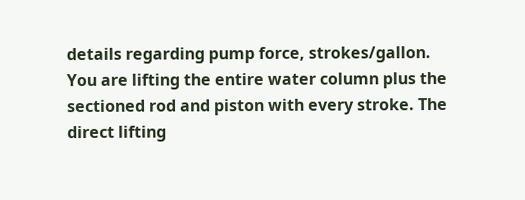details regarding pump force, strokes/gallon. You are lifting the entire water column plus the sectioned rod and piston with every stroke. The direct lifting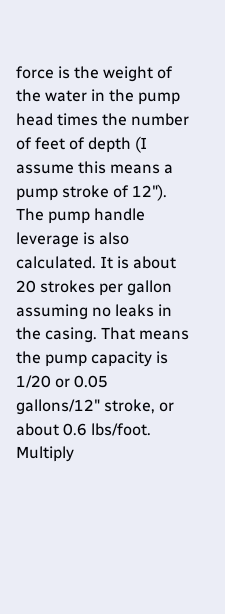force is the weight of the water in the pump head times the number of feet of depth (I assume this means a pump stroke of 12"). The pump handle leverage is also calculated. It is about 20 strokes per gallon assuming no leaks in the casing. That means the pump capacity is 1/20 or 0.05 gallons/12" stroke, or about 0.6 lbs/foot. Multiply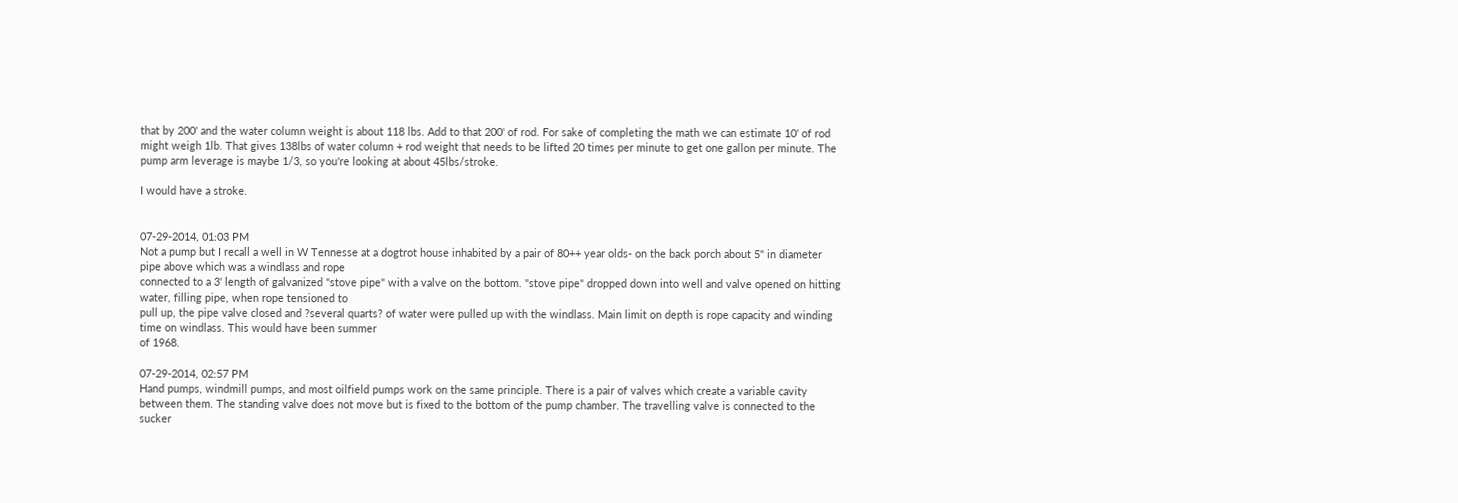that by 200' and the water column weight is about 118 lbs. Add to that 200' of rod. For sake of completing the math we can estimate 10' of rod might weigh 1lb. That gives 138lbs of water column + rod weight that needs to be lifted 20 times per minute to get one gallon per minute. The pump arm leverage is maybe 1/3, so you're looking at about 45lbs/stroke.

I would have a stroke.


07-29-2014, 01:03 PM
Not a pump but I recall a well in W Tennesse at a dogtrot house inhabited by a pair of 80++ year olds- on the back porch about 5" in diameter pipe above which was a windlass and rope
connected to a 3' length of galvanized "stove pipe" with a valve on the bottom. "stove pipe" dropped down into well and valve opened on hitting water, filling pipe, when rope tensioned to
pull up, the pipe valve closed and ?several quarts? of water were pulled up with the windlass. Main limit on depth is rope capacity and winding time on windlass. This would have been summer
of 1968.

07-29-2014, 02:57 PM
Hand pumps, windmill pumps, and most oilfield pumps work on the same principle. There is a pair of valves which create a variable cavity between them. The standing valve does not move but is fixed to the bottom of the pump chamber. The travelling valve is connected to the sucker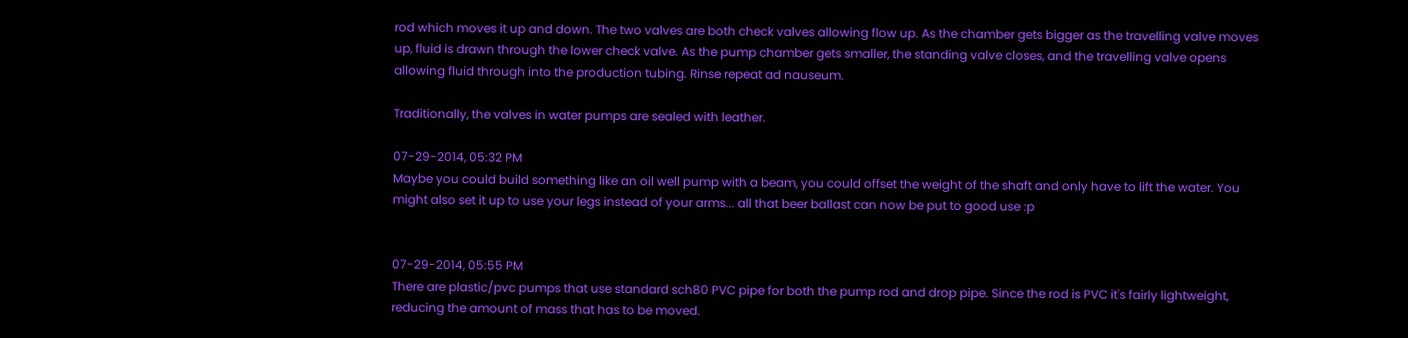rod which moves it up and down. The two valves are both check valves allowing flow up. As the chamber gets bigger as the travelling valve moves up, fluid is drawn through the lower check valve. As the pump chamber gets smaller, the standing valve closes, and the travelling valve opens allowing fluid through into the production tubing. Rinse repeat ad nauseum.

Traditionally, the valves in water pumps are sealed with leather.

07-29-2014, 05:32 PM
Maybe you could build something like an oil well pump with a beam, you could offset the weight of the shaft and only have to lift the water. You might also set it up to use your legs instead of your arms... all that beer ballast can now be put to good use :p


07-29-2014, 05:55 PM
There are plastic/pvc pumps that use standard sch80 PVC pipe for both the pump rod and drop pipe. Since the rod is PVC it's fairly lightweight, reducing the amount of mass that has to be moved.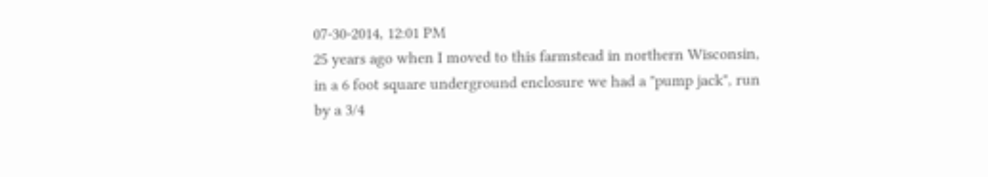07-30-2014, 12:01 PM
25 years ago when I moved to this farmstead in northern Wisconsin, in a 6 foot square underground enclosure we had a "pump jack", run by a 3/4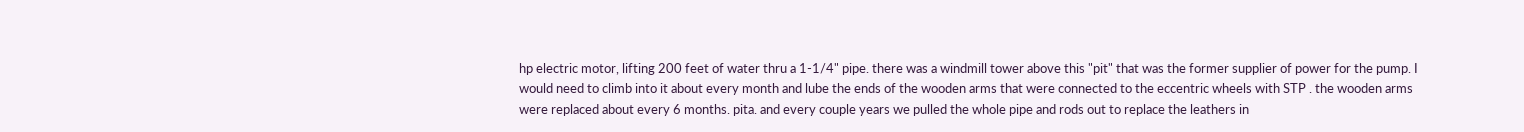hp electric motor, lifting 200 feet of water thru a 1-1/4" pipe. there was a windmill tower above this "pit" that was the former supplier of power for the pump. I would need to climb into it about every month and lube the ends of the wooden arms that were connected to the eccentric wheels with STP . the wooden arms were replaced about every 6 months. pita. and every couple years we pulled the whole pipe and rods out to replace the leathers in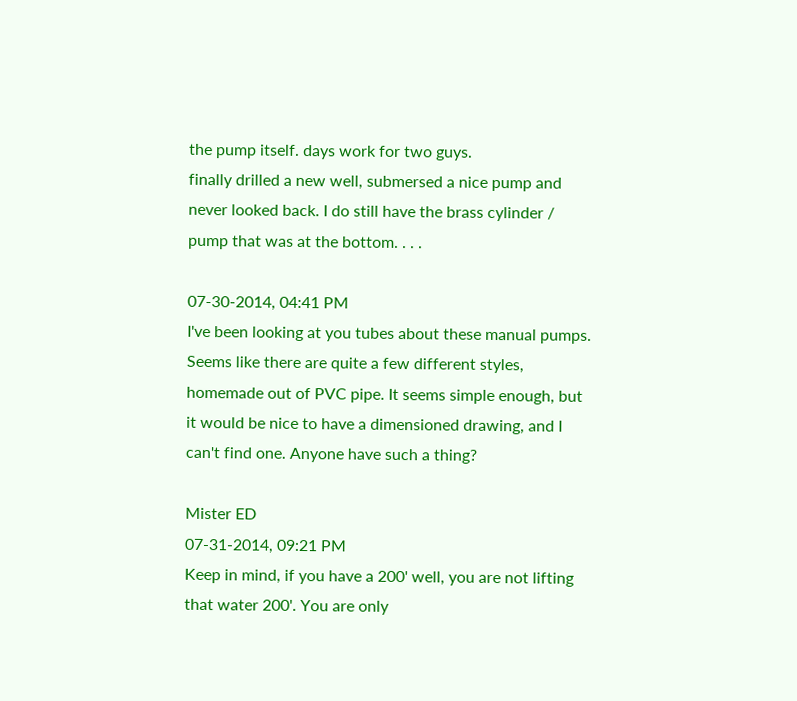the pump itself. days work for two guys.
finally drilled a new well, submersed a nice pump and never looked back. I do still have the brass cylinder / pump that was at the bottom. . . .

07-30-2014, 04:41 PM
I've been looking at you tubes about these manual pumps. Seems like there are quite a few different styles, homemade out of PVC pipe. It seems simple enough, but it would be nice to have a dimensioned drawing, and I can't find one. Anyone have such a thing?

Mister ED
07-31-2014, 09:21 PM
Keep in mind, if you have a 200' well, you are not lifting that water 200'. You are only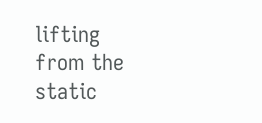lifting from the static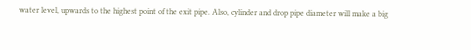water level, upwards to the highest point of the exit pipe. Also, cylinder and drop pipe diameter will make a big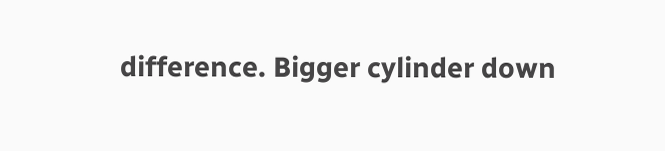difference. Bigger cylinder down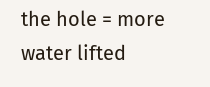the hole = more water lifted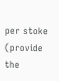per stoke (provide the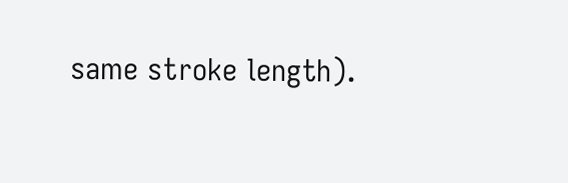same stroke length).